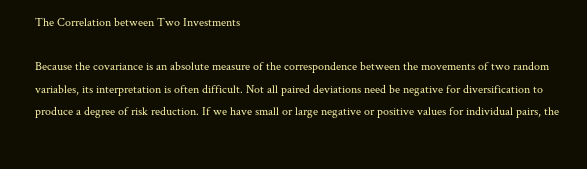The Correlation between Two Investments

Because the covariance is an absolute measure of the correspondence between the movements of two random variables, its interpretation is often difficult. Not all paired deviations need be negative for diversification to produce a degree of risk reduction. If we have small or large negative or positive values for individual pairs, the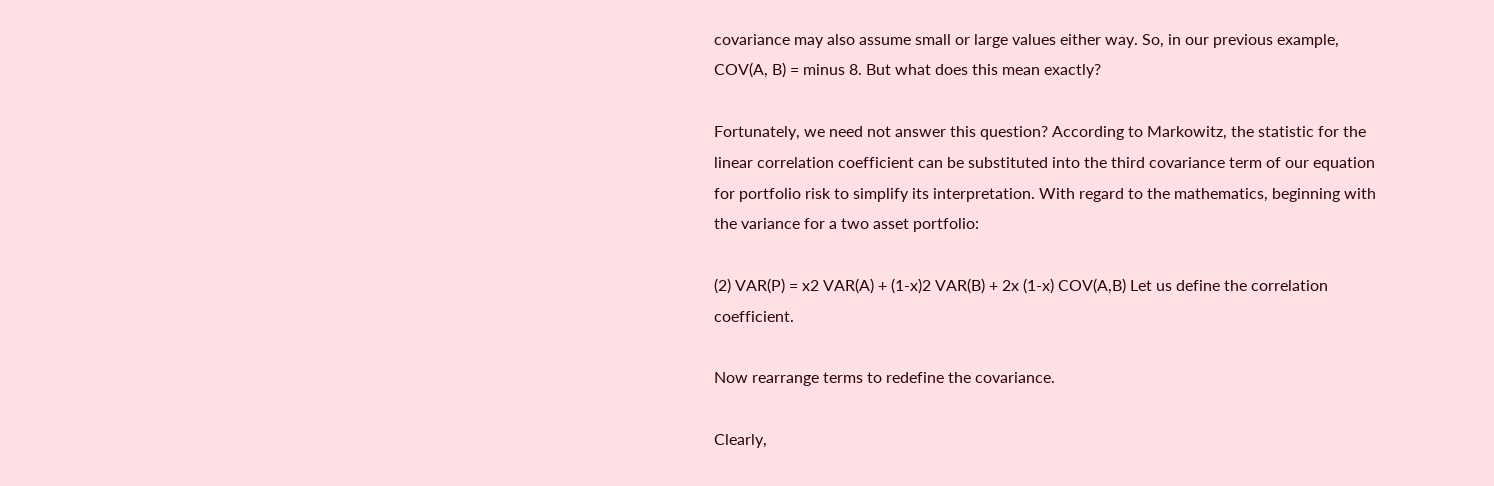covariance may also assume small or large values either way. So, in our previous example, COV(A, B) = minus 8. But what does this mean exactly?

Fortunately, we need not answer this question? According to Markowitz, the statistic for the linear correlation coefficient can be substituted into the third covariance term of our equation for portfolio risk to simplify its interpretation. With regard to the mathematics, beginning with the variance for a two asset portfolio:

(2) VAR(P) = x2 VAR(A) + (1-x)2 VAR(B) + 2x (1-x) COV(A,B) Let us define the correlation coefficient.

Now rearrange terms to redefine the covariance.

Clearly,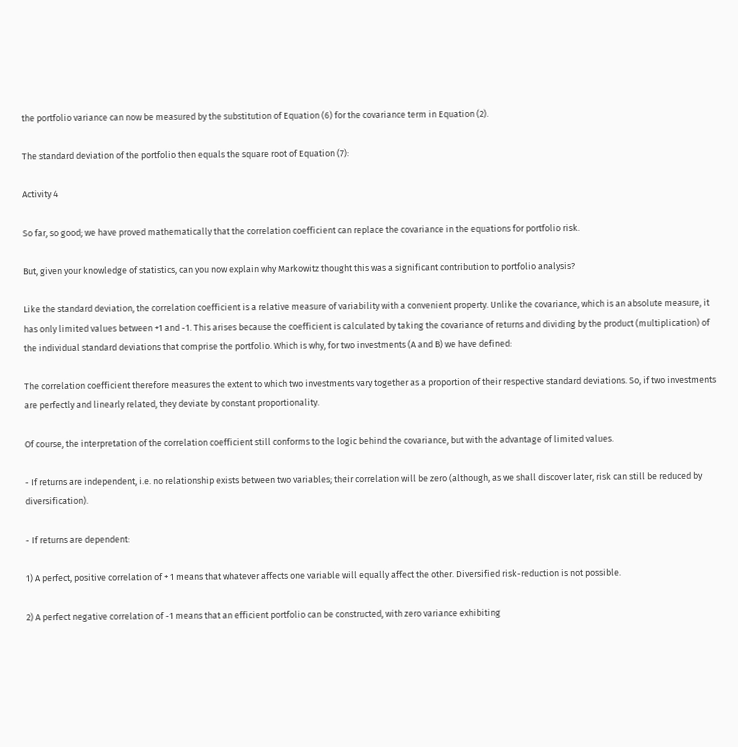the portfolio variance can now be measured by the substitution of Equation (6) for the covariance term in Equation (2).

The standard deviation of the portfolio then equals the square root of Equation (7):

Activity 4

So far, so good; we have proved mathematically that the correlation coefficient can replace the covariance in the equations for portfolio risk.

But, given your knowledge of statistics, can you now explain why Markowitz thought this was a significant contribution to portfolio analysis?

Like the standard deviation, the correlation coefficient is a relative measure of variability with a convenient property. Unlike the covariance, which is an absolute measure, it has only limited values between +1 and -1. This arises because the coefficient is calculated by taking the covariance of returns and dividing by the product (multiplication) of the individual standard deviations that comprise the portfolio. Which is why, for two investments (A and B) we have defined:

The correlation coefficient therefore measures the extent to which two investments vary together as a proportion of their respective standard deviations. So, if two investments are perfectly and linearly related, they deviate by constant proportionality.

Of course, the interpretation of the correlation coefficient still conforms to the logic behind the covariance, but with the advantage of limited values.

- If returns are independent, i.e. no relationship exists between two variables; their correlation will be zero (although, as we shall discover later, risk can still be reduced by diversification).

- If returns are dependent:

1) A perfect, positive correlation of + 1 means that whatever affects one variable will equally affect the other. Diversified risk-reduction is not possible.

2) A perfect negative correlation of -1 means that an efficient portfolio can be constructed, with zero variance exhibiting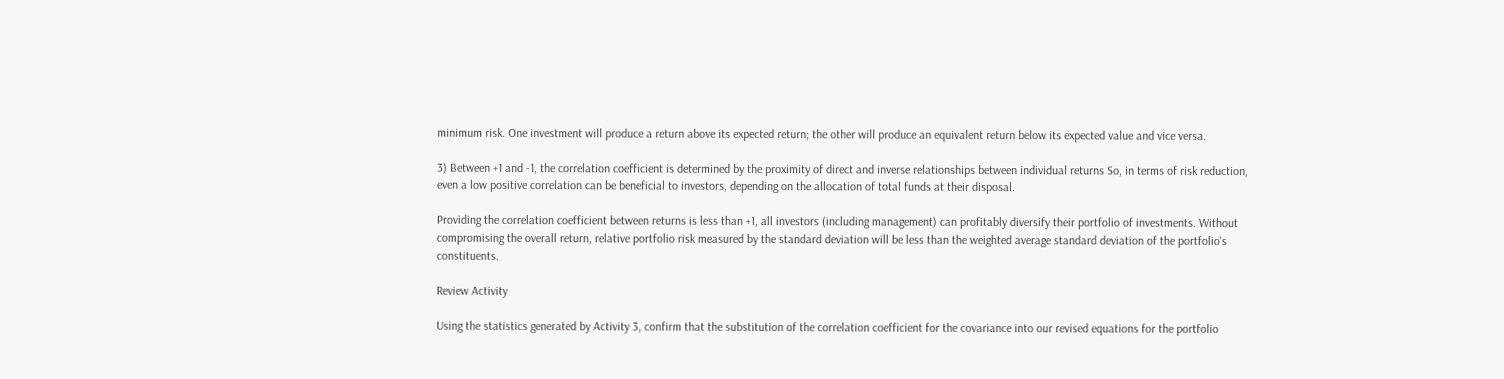minimum risk. One investment will produce a return above its expected return; the other will produce an equivalent return below its expected value and vice versa.

3) Between +1 and -1, the correlation coefficient is determined by the proximity of direct and inverse relationships between individual returns So, in terms of risk reduction, even a low positive correlation can be beneficial to investors, depending on the allocation of total funds at their disposal.

Providing the correlation coefficient between returns is less than +1, all investors (including management) can profitably diversify their portfolio of investments. Without compromising the overall return, relative portfolio risk measured by the standard deviation will be less than the weighted average standard deviation of the portfolio's constituents.

Review Activity

Using the statistics generated by Activity 3, confirm that the substitution of the correlation coefficient for the covariance into our revised equations for the portfolio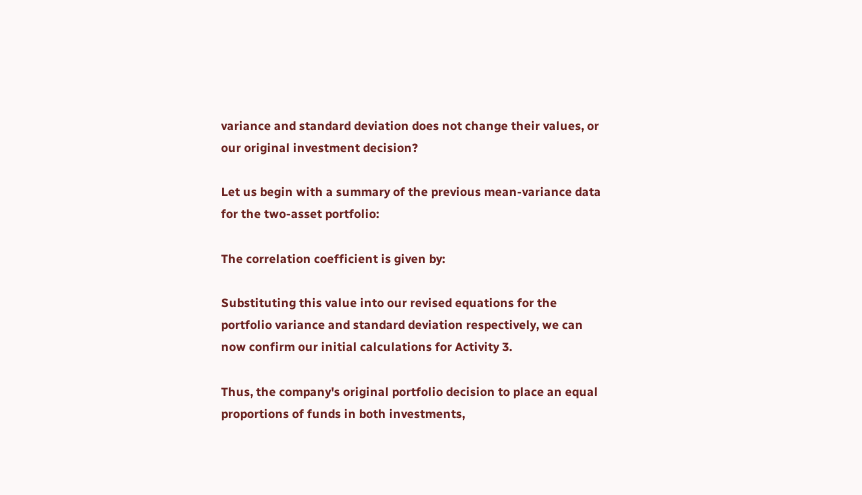variance and standard deviation does not change their values, or our original investment decision?

Let us begin with a summary of the previous mean-variance data for the two-asset portfolio:

The correlation coefficient is given by:

Substituting this value into our revised equations for the portfolio variance and standard deviation respectively, we can now confirm our initial calculations for Activity 3.

Thus, the company's original portfolio decision to place an equal proportions of funds in both investments,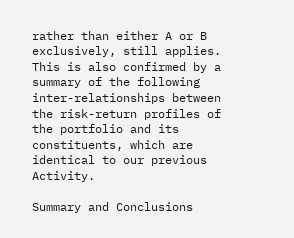rather than either A or B exclusively, still applies. This is also confirmed by a summary of the following inter-relationships between the risk-return profiles of the portfolio and its constituents, which are identical to our previous Activity.

Summary and Conclusions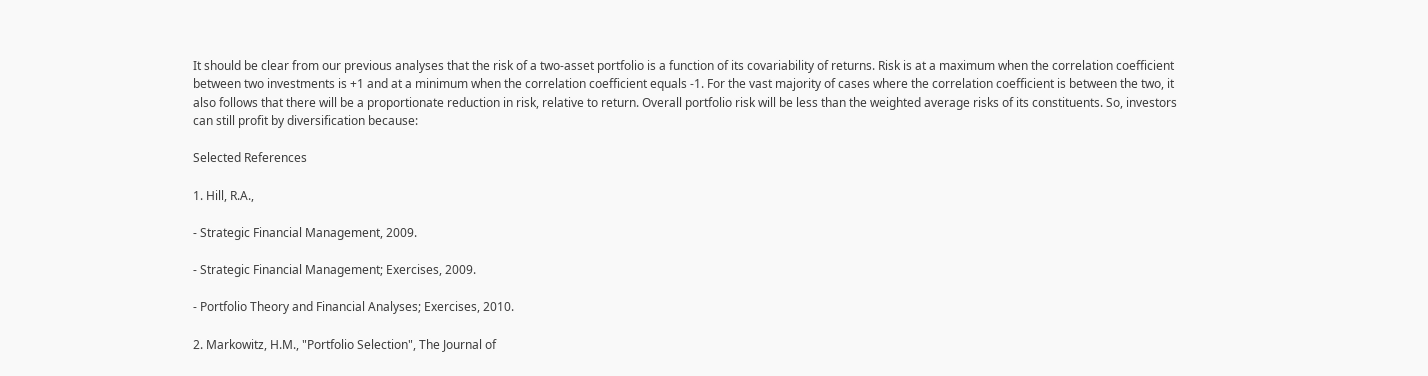It should be clear from our previous analyses that the risk of a two-asset portfolio is a function of its covariability of returns. Risk is at a maximum when the correlation coefficient between two investments is +1 and at a minimum when the correlation coefficient equals -1. For the vast majority of cases where the correlation coefficient is between the two, it also follows that there will be a proportionate reduction in risk, relative to return. Overall portfolio risk will be less than the weighted average risks of its constituents. So, investors can still profit by diversification because:

Selected References

1. Hill, R.A.,

- Strategic Financial Management, 2009.

- Strategic Financial Management; Exercises, 2009.

- Portfolio Theory and Financial Analyses; Exercises, 2010.

2. Markowitz, H.M., "Portfolio Selection", The Journal of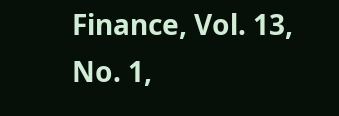Finance, Vol. 13, No. 1,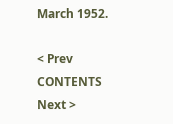March 1952.

< Prev   CONTENTS   Next >